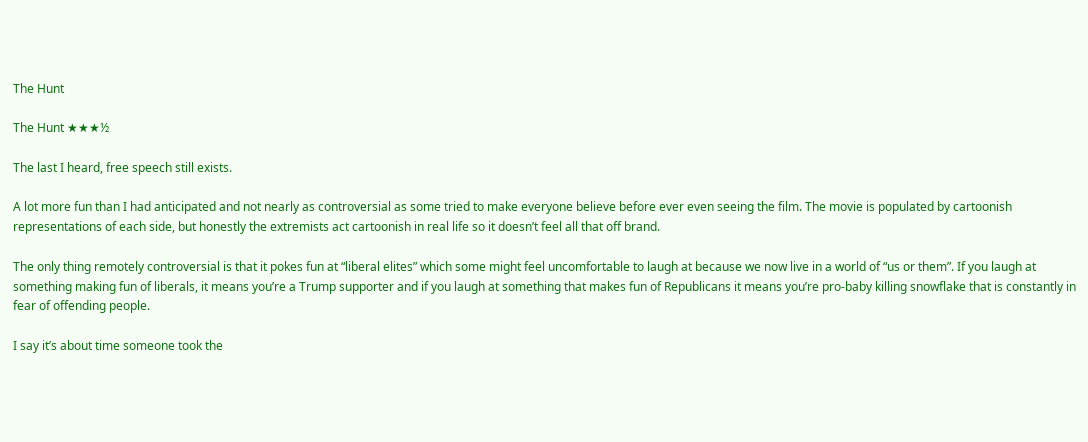The Hunt

The Hunt ★★★½

The last I heard, free speech still exists.

A lot more fun than I had anticipated and not nearly as controversial as some tried to make everyone believe before ever even seeing the film. The movie is populated by cartoonish representations of each side, but honestly the extremists act cartoonish in real life so it doesn’t feel all that off brand.

The only thing remotely controversial is that it pokes fun at “liberal elites” which some might feel uncomfortable to laugh at because we now live in a world of “us or them”. If you laugh at something making fun of liberals, it means you’re a Trump supporter and if you laugh at something that makes fun of Republicans it means you’re pro-baby killing snowflake that is constantly in fear of offending people.

I say it’s about time someone took the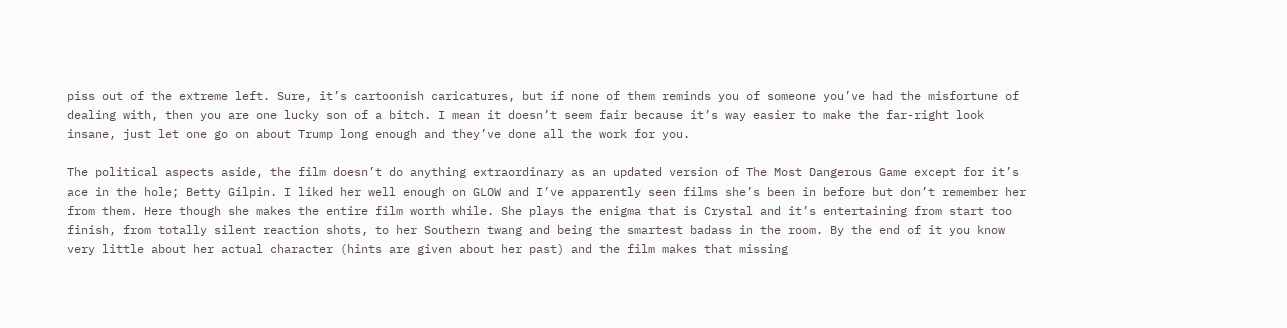piss out of the extreme left. Sure, it’s cartoonish caricatures, but if none of them reminds you of someone you’ve had the misfortune of dealing with, then you are one lucky son of a bitch. I mean it doesn’t seem fair because it’s way easier to make the far-right look insane, just let one go on about Trump long enough and they’ve done all the work for you.

The political aspects aside, the film doesn’t do anything extraordinary as an updated version of The Most Dangerous Game except for it’s ace in the hole; Betty Gilpin. I liked her well enough on GLOW and I’ve apparently seen films she’s been in before but don’t remember her from them. Here though she makes the entire film worth while. She plays the enigma that is Crystal and it’s entertaining from start too finish, from totally silent reaction shots, to her Southern twang and being the smartest badass in the room. By the end of it you know very little about her actual character (hints are given about her past) and the film makes that missing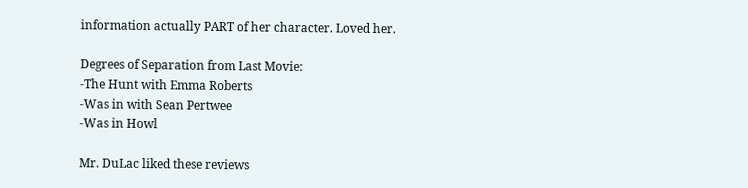information actually PART of her character. Loved her.

Degrees of Separation from Last Movie:
-The Hunt with Emma Roberts
-Was in with Sean Pertwee
-Was in Howl

Mr. DuLac liked these reviews